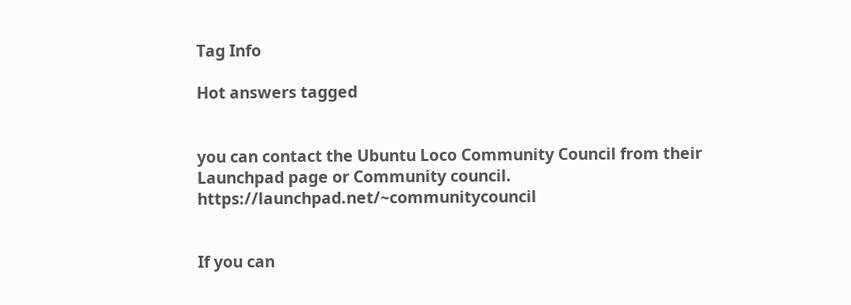Tag Info

Hot answers tagged


you can contact the Ubuntu Loco Community Council from their Launchpad page or Community council. https://launchpad.net/~communitycouncil


If you can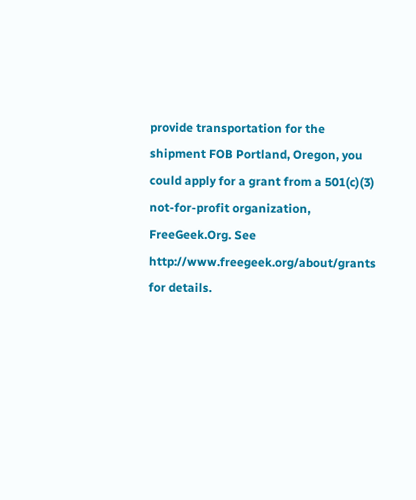provide transportation for the shipment FOB Portland, Oregon, you could apply for a grant from a 501(c)(3) not-for-profit organization, FreeGeek.Org. See http://www.freegeek.org/about/grants for details.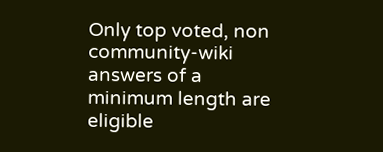Only top voted, non community-wiki answers of a minimum length are eligible